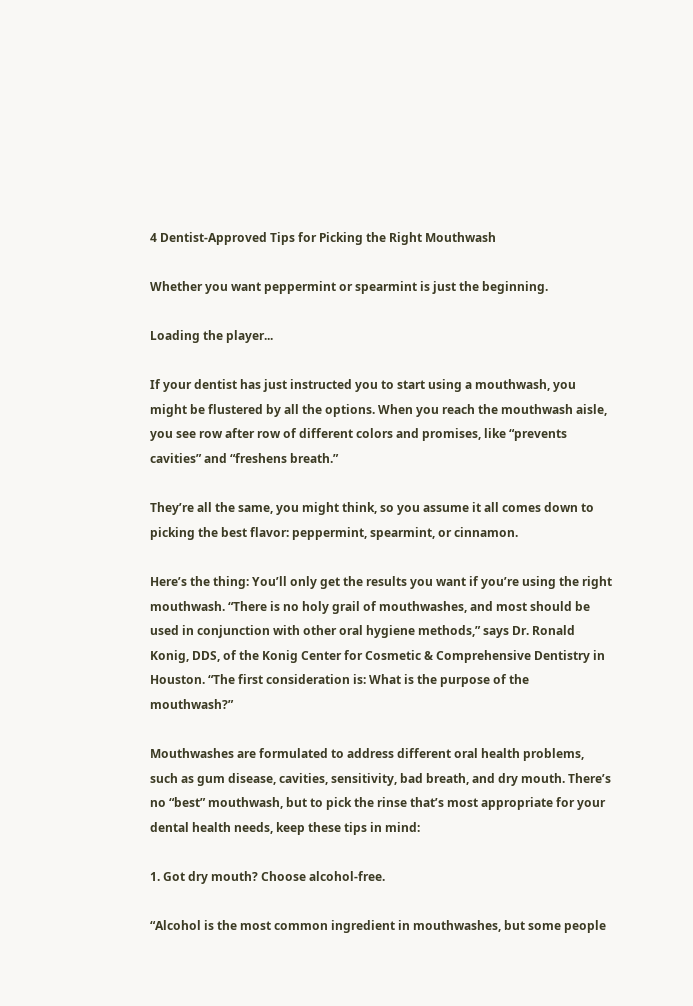4 Dentist-Approved Tips for Picking the Right Mouthwash

Whether you want peppermint or spearmint is just the beginning.

Loading the player...

If your dentist has just instructed you to start using a mouthwash, you might be flustered by all the options. When you reach the mouthwash aisle, you see row after row of different colors and promises, like “prevents cavities” and “freshens breath.”

They’re all the same, you might think, so you assume it all comes down to picking the best flavor: peppermint, spearmint, or cinnamon.

Here’s the thing: You’ll only get the results you want if you’re using the right mouthwash. “There is no holy grail of mouthwashes, and most should be used in conjunction with other oral hygiene methods,” says Dr. Ronald Konig, DDS, of the Konig Center for Cosmetic & Comprehensive Dentistry in Houston. “The first consideration is: What is the purpose of the mouthwash?”

Mouthwashes are formulated to address different oral health problems, such as gum disease, cavities, sensitivity, bad breath, and dry mouth. There’s no “best” mouthwash, but to pick the rinse that’s most appropriate for your dental health needs, keep these tips in mind:

1. Got dry mouth? Choose alcohol-free.

“Alcohol is the most common ingredient in mouthwashes, but some people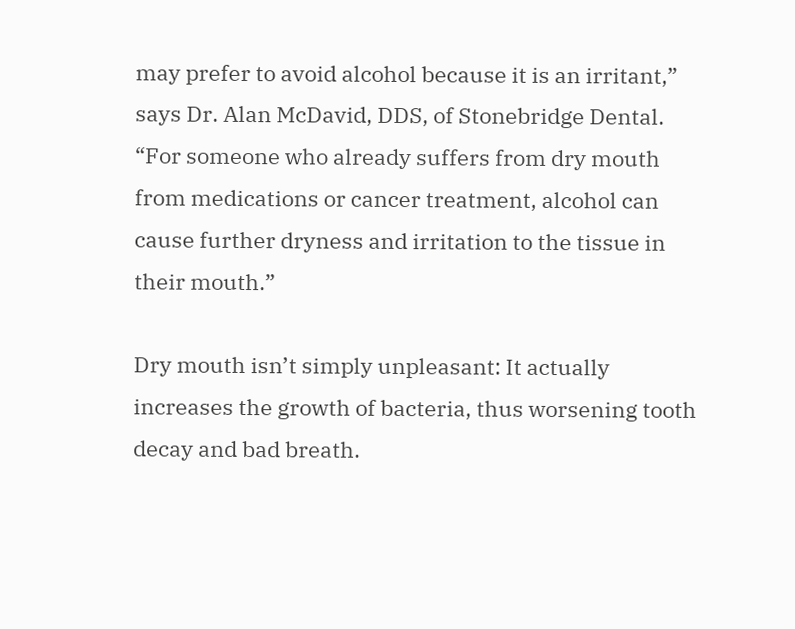may prefer to avoid alcohol because it is an irritant,” says Dr. Alan McDavid, DDS, of Stonebridge Dental. “For someone who already suffers from dry mouth from medications or cancer treatment, alcohol can cause further dryness and irritation to the tissue in their mouth.”

Dry mouth isn’t simply unpleasant: It actually increases the growth of bacteria, thus worsening tooth decay and bad breath.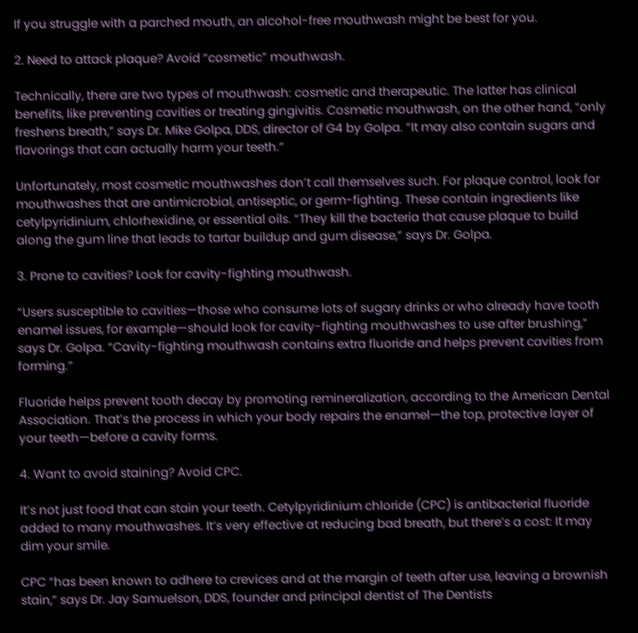If you struggle with a parched mouth, an alcohol-free mouthwash might be best for you.

2. Need to attack plaque? Avoid “cosmetic” mouthwash.

Technically, there are two types of mouthwash: cosmetic and therapeutic. The latter has clinical benefits, like preventing cavities or treating gingivitis. Cosmetic mouthwash, on the other hand, “only freshens breath,” says Dr. Mike Golpa, DDS, director of G4 by Golpa. “It may also contain sugars and flavorings that can actually harm your teeth.”

Unfortunately, most cosmetic mouthwashes don’t call themselves such. For plaque control, look for mouthwashes that are antimicrobial, antiseptic, or germ-fighting. These contain ingredients like cetylpyridinium, chlorhexidine, or essential oils. “They kill the bacteria that cause plaque to build along the gum line that leads to tartar buildup and gum disease,” says Dr. Golpa.

3. Prone to cavities? Look for cavity-fighting mouthwash.

“Users susceptible to cavities—those who consume lots of sugary drinks or who already have tooth enamel issues, for example—should look for cavity-fighting mouthwashes to use after brushing,” says Dr. Golpa. “Cavity-fighting mouthwash contains extra fluoride and helps prevent cavities from forming.”

Fluoride helps prevent tooth decay by promoting remineralization, according to the American Dental Association. That’s the process in which your body repairs the enamel—the top, protective layer of your teeth—before a cavity forms.

4. Want to avoid staining? Avoid CPC.

It’s not just food that can stain your teeth. Cetylpyridinium chloride (CPC) is antibacterial fluoride added to many mouthwashes. It’s very effective at reducing bad breath, but there’s a cost: It may dim your smile.

CPC “has been known to adhere to crevices and at the margin of teeth after use, leaving a brownish stain,” says Dr. Jay Samuelson, DDS, founder and principal dentist of The Dentists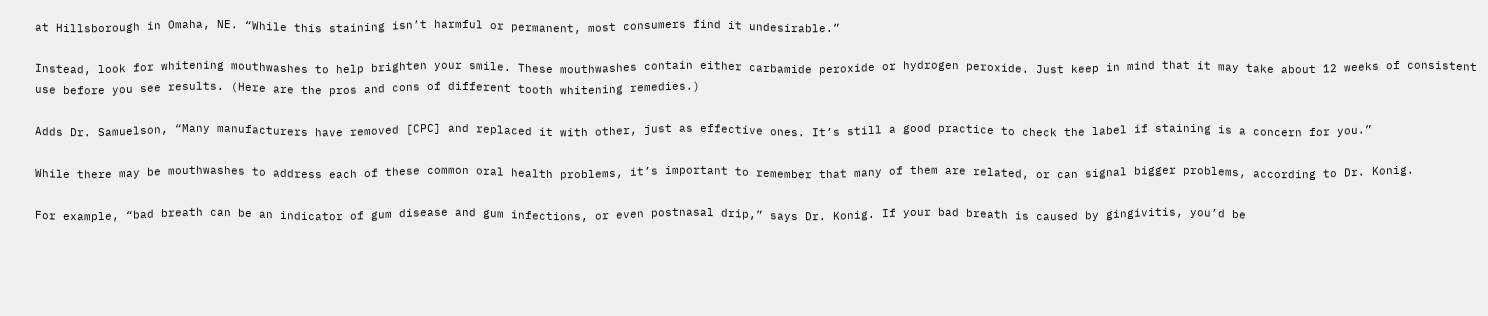at Hillsborough in Omaha, NE. “While this staining isn’t harmful or permanent, most consumers find it undesirable.”

Instead, look for whitening mouthwashes to help brighten your smile. These mouthwashes contain either carbamide peroxide or hydrogen peroxide. Just keep in mind that it may take about 12 weeks of consistent use before you see results. (Here are the pros and cons of different tooth whitening remedies.)

Adds Dr. Samuelson, “Many manufacturers have removed [CPC] and replaced it with other, just as effective ones. It’s still a good practice to check the label if staining is a concern for you.”

While there may be mouthwashes to address each of these common oral health problems, it’s important to remember that many of them are related, or can signal bigger problems, according to Dr. Konig.

For example, “bad breath can be an indicator of gum disease and gum infections, or even postnasal drip,” says Dr. Konig. If your bad breath is caused by gingivitis, you’d be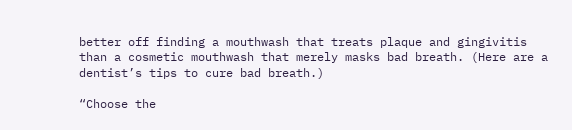better off finding a mouthwash that treats plaque and gingivitis than a cosmetic mouthwash that merely masks bad breath. (Here are a dentist’s tips to cure bad breath.)

“Choose the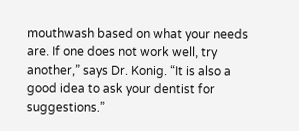mouthwash based on what your needs are. If one does not work well, try another,” says Dr. Konig. “It is also a good idea to ask your dentist for suggestions.”